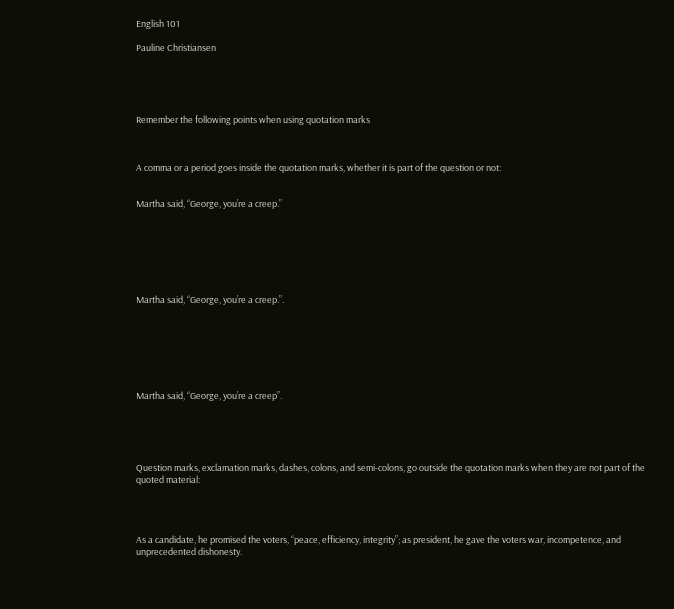English 101

Pauline Christiansen





Remember the following points when using quotation marks



A comma or a period goes inside the quotation marks, whether it is part of the question or not:


Martha said, “George, you’re a creep.”







Martha said, “George, you’re a creep.”.







Martha said, “George, you’re a creep”.





Question marks, exclamation marks, dashes, colons, and semi-colons, go outside the quotation marks when they are not part of the quoted material:




As a candidate, he promised the voters, “peace, efficiency, integrity”; as president, he gave the voters war, incompetence, and unprecedented dishonesty.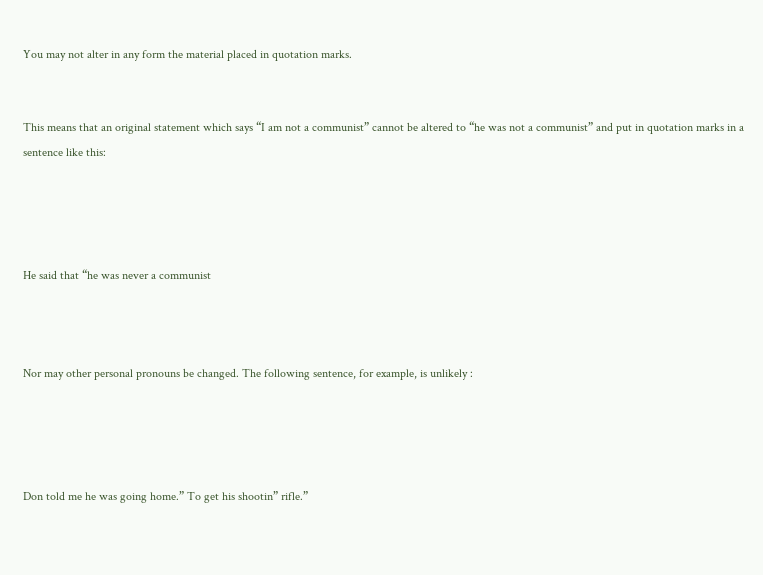You may not alter in any form the material placed in quotation marks.


This means that an original statement which says “I am not a communist” cannot be altered to “he was not a communist” and put in quotation marks in a sentence like this:




He said that “he was never a communist



Nor may other personal pronouns be changed. The following sentence, for example, is unlikely :




Don told me he was going home.” To get his shootin” rifle.”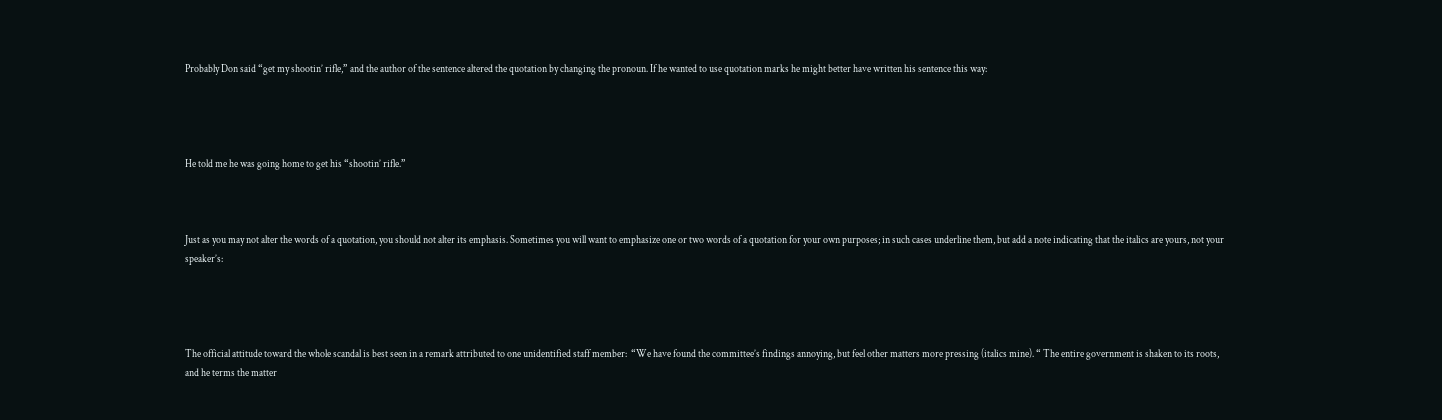Probably Don said “get my shootin’ rifle,” and the author of the sentence altered the quotation by changing the pronoun. If he wanted to use quotation marks he might better have written his sentence this way:




He told me he was going home to get his “shootin’ rifle.”



Just as you may not alter the words of a quotation, you should not alter its emphasis. Sometimes you will want to emphasize one or two words of a quotation for your own purposes; in such cases underline them, but add a note indicating that the italics are yours, not your speaker’s:




The official attitude toward the whole scandal is best seen in a remark attributed to one unidentified staff member:  “We have found the committee’s findings annoying, but feel other matters more pressing (italics mine). “ The entire government is shaken to its roots, and he terms the matter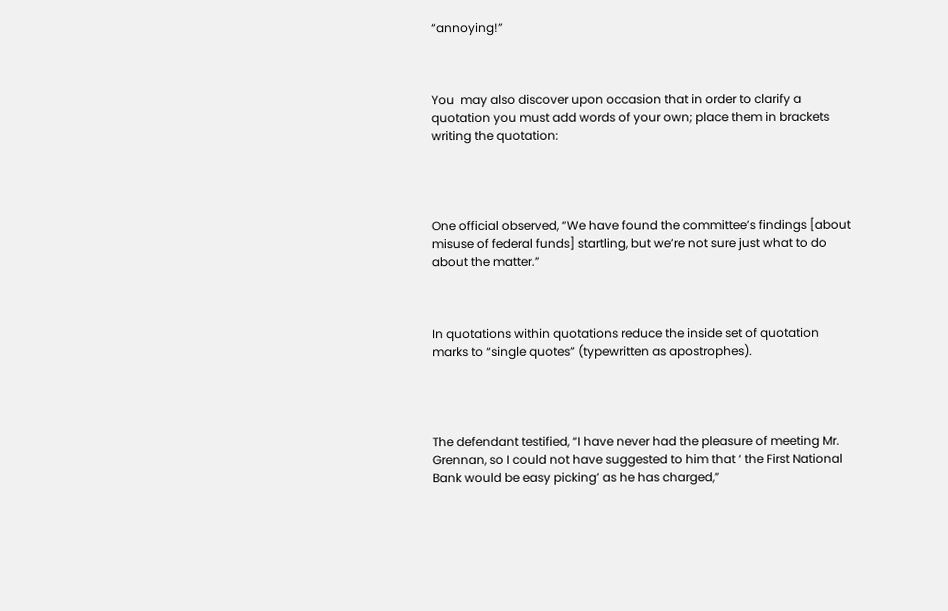“annoying!”



You  may also discover upon occasion that in order to clarify a quotation you must add words of your own; place them in brackets writing the quotation:




One official observed, “We have found the committee’s findings [about misuse of federal funds] startling, but we’re not sure just what to do about the matter.”



In quotations within quotations reduce the inside set of quotation marks to “single quotes” (typewritten as apostrophes).




The defendant testified, “I have never had the pleasure of meeting Mr. Grennan, so I could not have suggested to him that ‘ the First National Bank would be easy picking’ as he has charged,”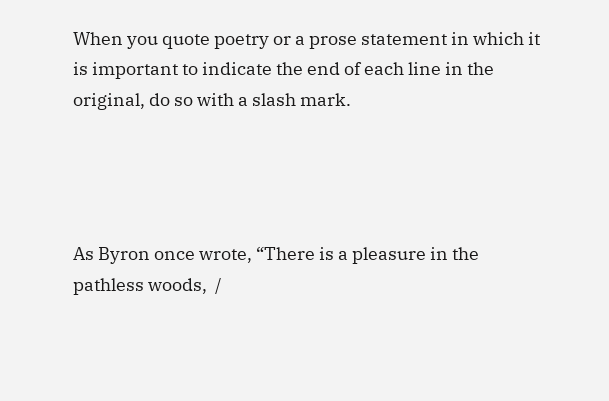When you quote poetry or a prose statement in which it is important to indicate the end of each line in the original, do so with a slash mark.




As Byron once wrote, “There is a pleasure in the pathless woods,  /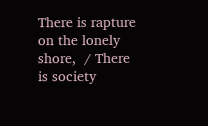There is rapture on the lonely shore,  / There is society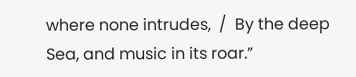where none intrudes,  /  By the deep Sea, and music in its roar.”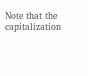Note that the capitalization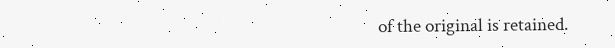of the original is retained.